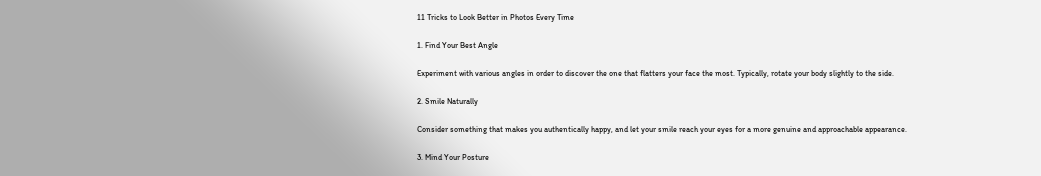11 Tricks to Look Better in Photos Every Time

1. Find Your Best Angle

Experiment with various angles in order to discover the one that flatters your face the most. Typically, rotate your body slightly to the side.

2. Smile Naturally

Consider something that makes you authentically happy, and let your smile reach your eyes for a more genuine and approachable appearance.

3. Mind Your Posture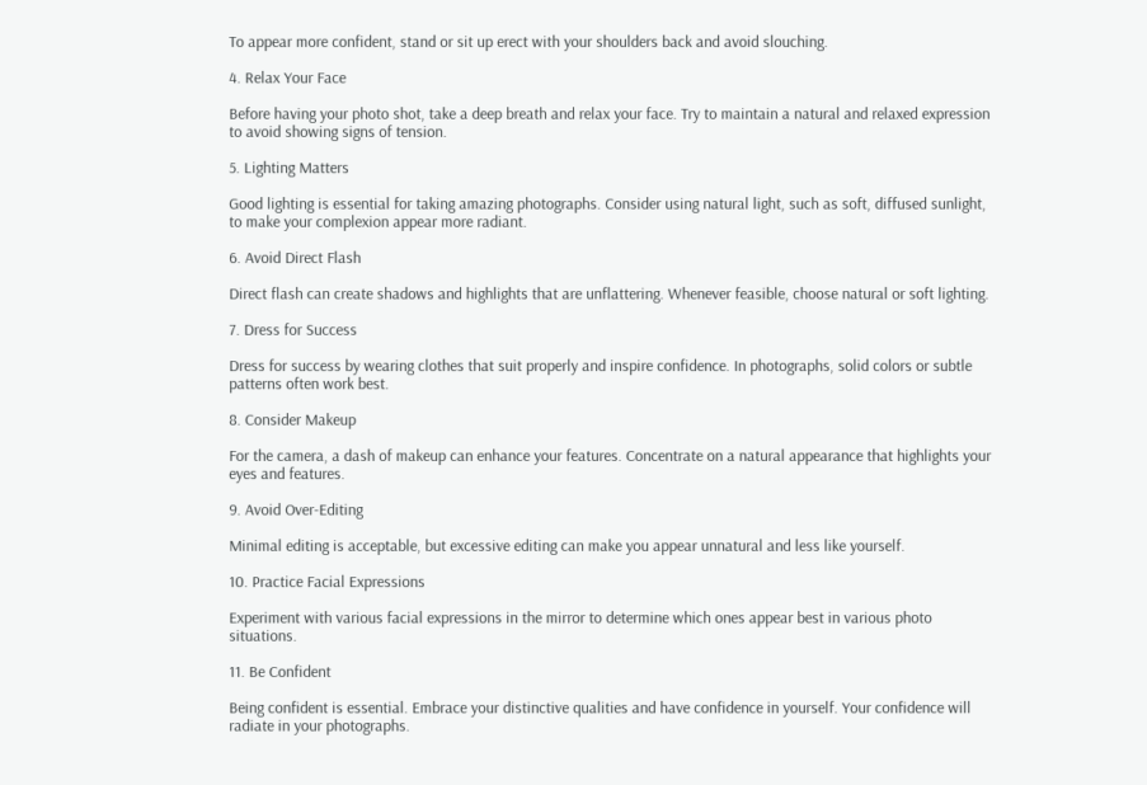To appear more confident, stand or sit up erect with your shoulders back and avoid slouching.

4. Relax Your Face

Before having your photo shot, take a deep breath and relax your face. Try to maintain a natural and relaxed expression to avoid showing signs of tension.

5. Lighting Matters

Good lighting is essential for taking amazing photographs. Consider using natural light, such as soft, diffused sunlight, to make your complexion appear more radiant.

6. Avoid Direct Flash

Direct flash can create shadows and highlights that are unflattering. Whenever feasible, choose natural or soft lighting.

7. Dress for Success

Dress for success by wearing clothes that suit properly and inspire confidence. In photographs, solid colors or subtle patterns often work best.

8. Consider Makeup

For the camera, a dash of makeup can enhance your features. Concentrate on a natural appearance that highlights your eyes and features.

9. Avoid Over-Editing

Minimal editing is acceptable, but excessive editing can make you appear unnatural and less like yourself.

10. Practice Facial Expressions

Experiment with various facial expressions in the mirror to determine which ones appear best in various photo situations.

11. Be Confident

Being confident is essential. Embrace your distinctive qualities and have confidence in yourself. Your confidence will radiate in your photographs.